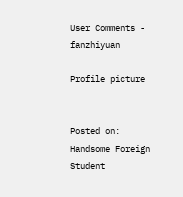User Comments - fanzhiyuan

Profile picture


Posted on: Handsome Foreign Student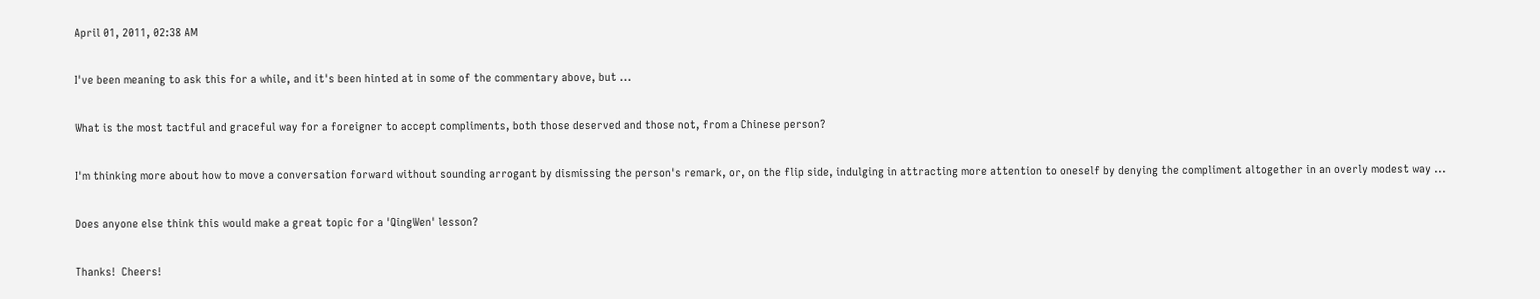April 01, 2011, 02:38 AM

I've been meaning to ask this for a while, and it's been hinted at in some of the commentary above, but ...

What is the most tactful and graceful way for a foreigner to accept compliments, both those deserved and those not, from a Chinese person?

I'm thinking more about how to move a conversation forward without sounding arrogant by dismissing the person's remark, or, on the flip side, indulging in attracting more attention to oneself by denying the compliment altogether in an overly modest way ...

Does anyone else think this would make a great topic for a 'QingWen' lesson?

Thanks!  Cheers!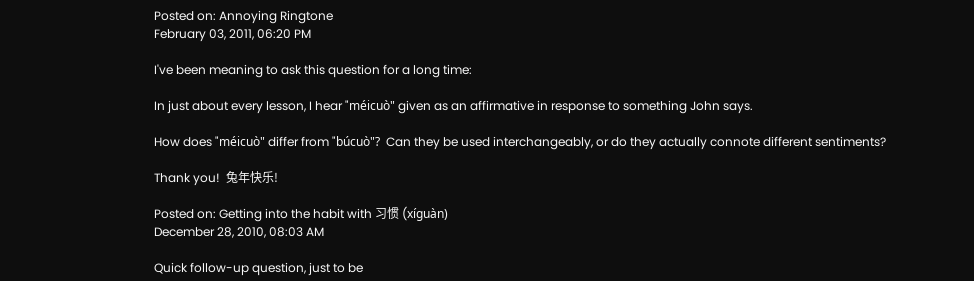Posted on: Annoying Ringtone
February 03, 2011, 06:20 PM

I've been meaning to ask this question for a long time:

In just about every lesson, I hear "méicuò" given as an affirmative in response to something John says.

How does "méicuò" differ from "búcuò"?  Can they be used interchangeably, or do they actually connote different sentiments?

Thank you!  兔年快乐!

Posted on: Getting into the habit with 习惯 (xíguàn)
December 28, 2010, 08:03 AM

Quick follow-up question, just to be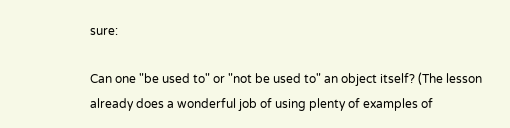sure:

Can one "be used to" or "not be used to" an object itself? (The lesson already does a wonderful job of using plenty of examples of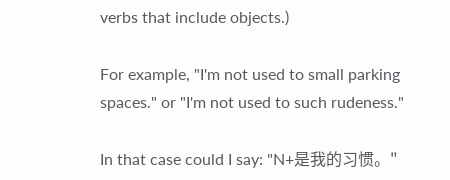verbs that include objects.)

For example, "I'm not used to small parking spaces." or "I'm not used to such rudeness."

In that case could I say: "N+是我的习惯。"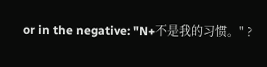or in the negative: "N+不是我的习惯。" ?